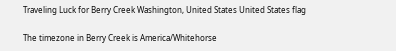Traveling Luck for Berry Creek Washington, United States United States flag

The timezone in Berry Creek is America/Whitehorse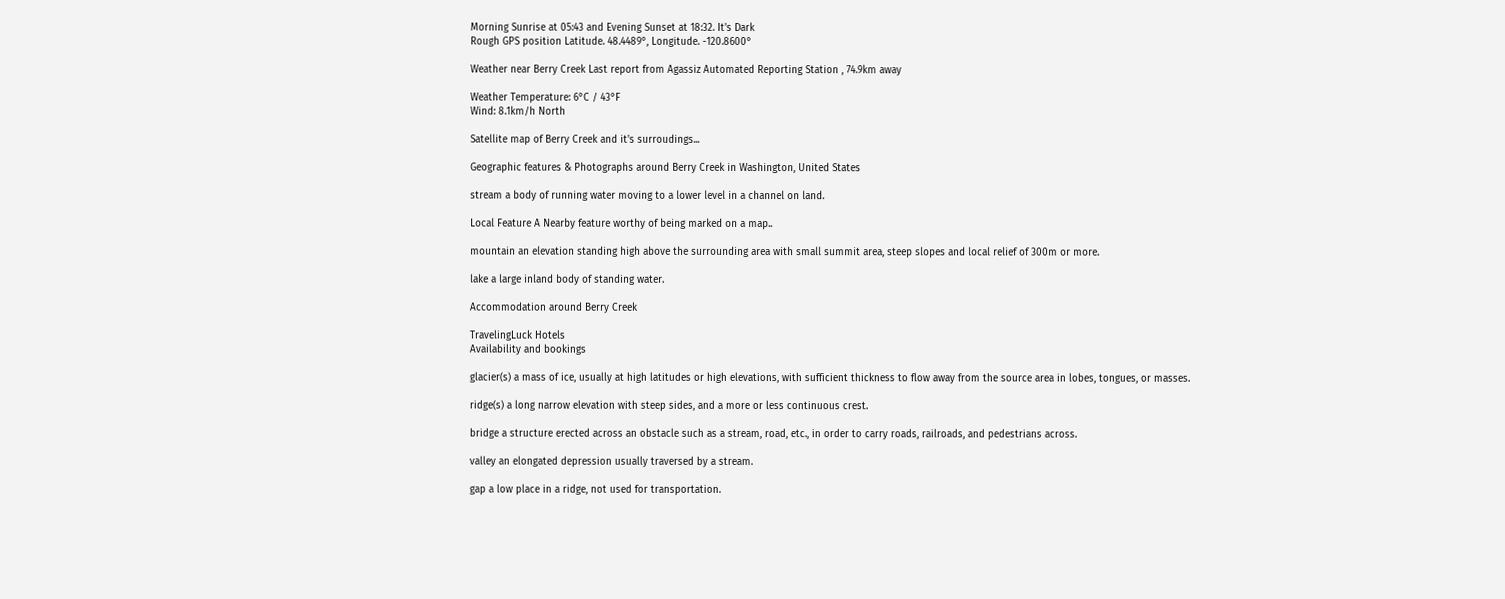Morning Sunrise at 05:43 and Evening Sunset at 18:32. It's Dark
Rough GPS position Latitude. 48.4489°, Longitude. -120.8600°

Weather near Berry Creek Last report from Agassiz Automated Reporting Station , 74.9km away

Weather Temperature: 6°C / 43°F
Wind: 8.1km/h North

Satellite map of Berry Creek and it's surroudings...

Geographic features & Photographs around Berry Creek in Washington, United States

stream a body of running water moving to a lower level in a channel on land.

Local Feature A Nearby feature worthy of being marked on a map..

mountain an elevation standing high above the surrounding area with small summit area, steep slopes and local relief of 300m or more.

lake a large inland body of standing water.

Accommodation around Berry Creek

TravelingLuck Hotels
Availability and bookings

glacier(s) a mass of ice, usually at high latitudes or high elevations, with sufficient thickness to flow away from the source area in lobes, tongues, or masses.

ridge(s) a long narrow elevation with steep sides, and a more or less continuous crest.

bridge a structure erected across an obstacle such as a stream, road, etc., in order to carry roads, railroads, and pedestrians across.

valley an elongated depression usually traversed by a stream.

gap a low place in a ridge, not used for transportation.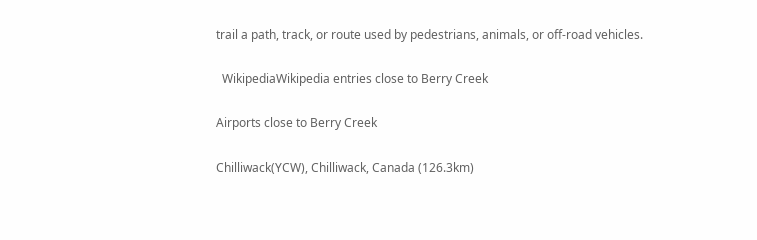trail a path, track, or route used by pedestrians, animals, or off-road vehicles.

  WikipediaWikipedia entries close to Berry Creek

Airports close to Berry Creek

Chilliwack(YCW), Chilliwack, Canada (126.3km)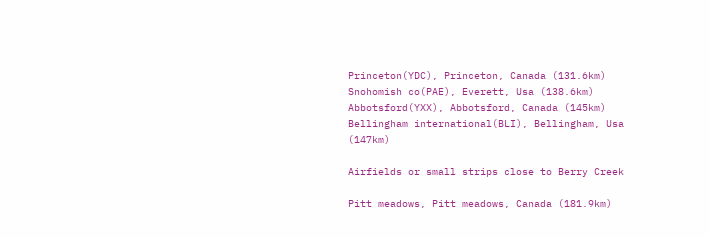Princeton(YDC), Princeton, Canada (131.6km)
Snohomish co(PAE), Everett, Usa (138.6km)
Abbotsford(YXX), Abbotsford, Canada (145km)
Bellingham international(BLI), Bellingham, Usa (147km)

Airfields or small strips close to Berry Creek

Pitt meadows, Pitt meadows, Canada (181.9km)